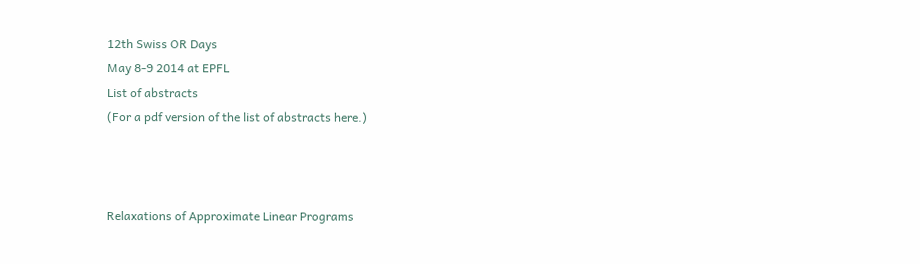12th Swiss OR Days
May 8-9 2014 at EPFL
List of abstracts
(For a pdf version of the list of abstracts here.)



Relaxations of Approximate Linear Programs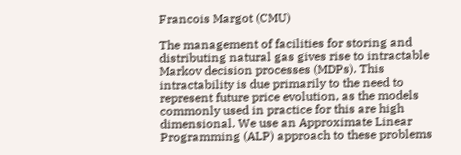Francois Margot (CMU)

The management of facilities for storing and distributing natural gas gives rise to intractable Markov decision processes (MDPs). This intractability is due primarily to the need to represent future price evolution, as the models commonly used in practice for this are high dimensional. We use an Approximate Linear Programming (ALP) approach to these problems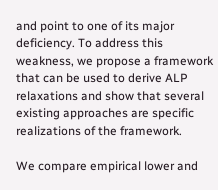and point to one of its major deficiency. To address this weakness, we propose a framework that can be used to derive ALP relaxations and show that several existing approaches are specific realizations of the framework.

We compare empirical lower and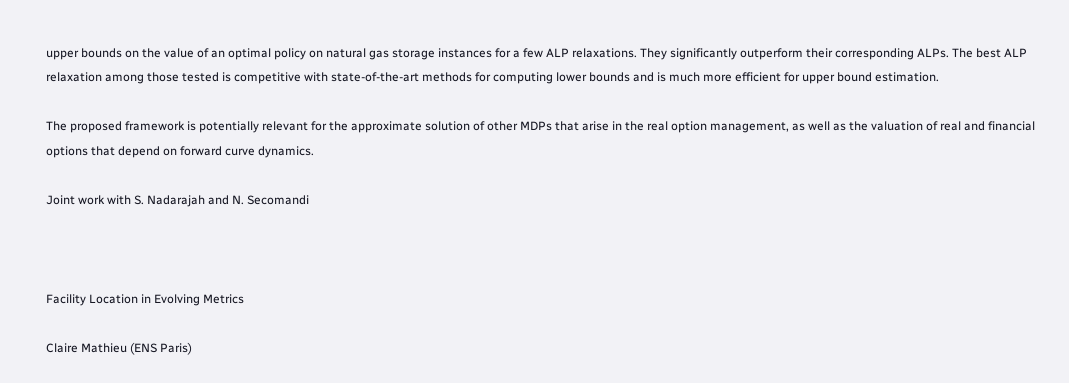upper bounds on the value of an optimal policy on natural gas storage instances for a few ALP relaxations. They significantly outperform their corresponding ALPs. The best ALP relaxation among those tested is competitive with state-of-the-art methods for computing lower bounds and is much more efficient for upper bound estimation.

The proposed framework is potentially relevant for the approximate solution of other MDPs that arise in the real option management, as well as the valuation of real and financial options that depend on forward curve dynamics.

Joint work with S. Nadarajah and N. Secomandi



Facility Location in Evolving Metrics

Claire Mathieu (ENS Paris)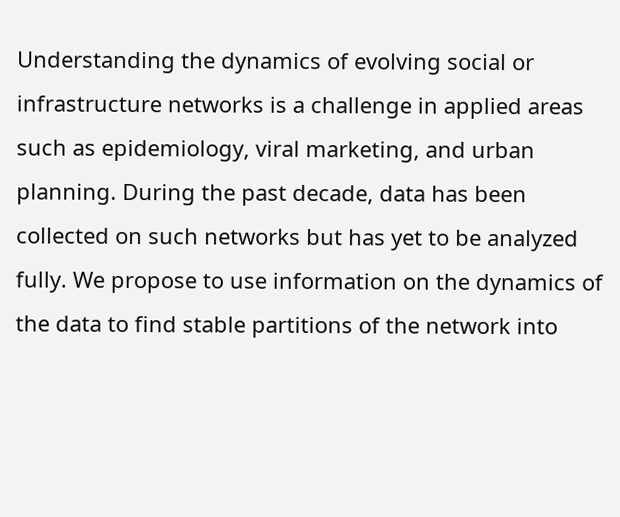Understanding the dynamics of evolving social or infrastructure networks is a challenge in applied areas such as epidemiology, viral marketing, and urban planning. During the past decade, data has been collected on such networks but has yet to be analyzed fully. We propose to use information on the dynamics of the data to find stable partitions of the network into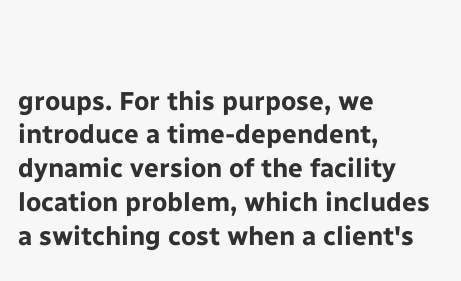groups. For this purpose, we introduce a time-dependent, dynamic version of the facility location problem, which includes a switching cost when a client's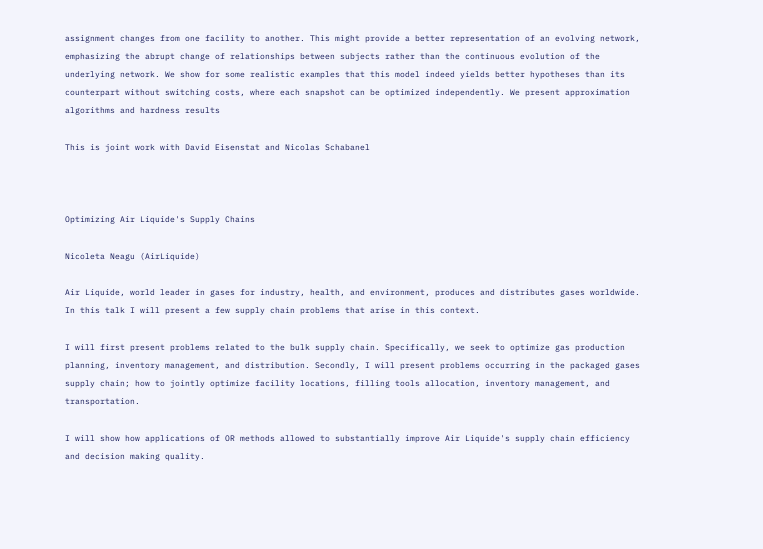assignment changes from one facility to another. This might provide a better representation of an evolving network, emphasizing the abrupt change of relationships between subjects rather than the continuous evolution of the underlying network. We show for some realistic examples that this model indeed yields better hypotheses than its counterpart without switching costs, where each snapshot can be optimized independently. We present approximation algorithms and hardness results

This is joint work with David Eisenstat and Nicolas Schabanel



Optimizing Air Liquide's Supply Chains

Nicoleta Neagu (AirLiquide)

Air Liquide, world leader in gases for industry, health, and environment, produces and distributes gases worldwide. In this talk I will present a few supply chain problems that arise in this context.

I will first present problems related to the bulk supply chain. Specifically, we seek to optimize gas production planning, inventory management, and distribution. Secondly, I will present problems occurring in the packaged gases supply chain; how to jointly optimize facility locations, filling tools allocation, inventory management, and transportation.

I will show how applications of OR methods allowed to substantially improve Air Liquide's supply chain efficiency and decision making quality.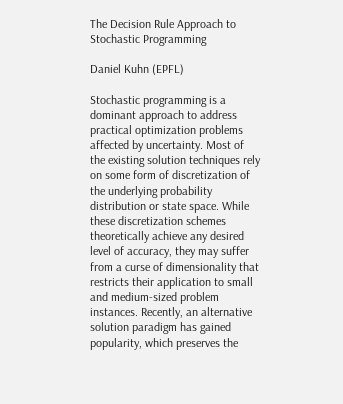The Decision Rule Approach to Stochastic Programming

Daniel Kuhn (EPFL)

Stochastic programming is a dominant approach to address practical optimization problems affected by uncertainty. Most of the existing solution techniques rely on some form of discretization of the underlying probability distribution or state space. While these discretization schemes theoretically achieve any desired level of accuracy, they may suffer from a curse of dimensionality that restricts their application to small and medium-sized problem instances. Recently, an alternative solution paradigm has gained popularity, which preserves the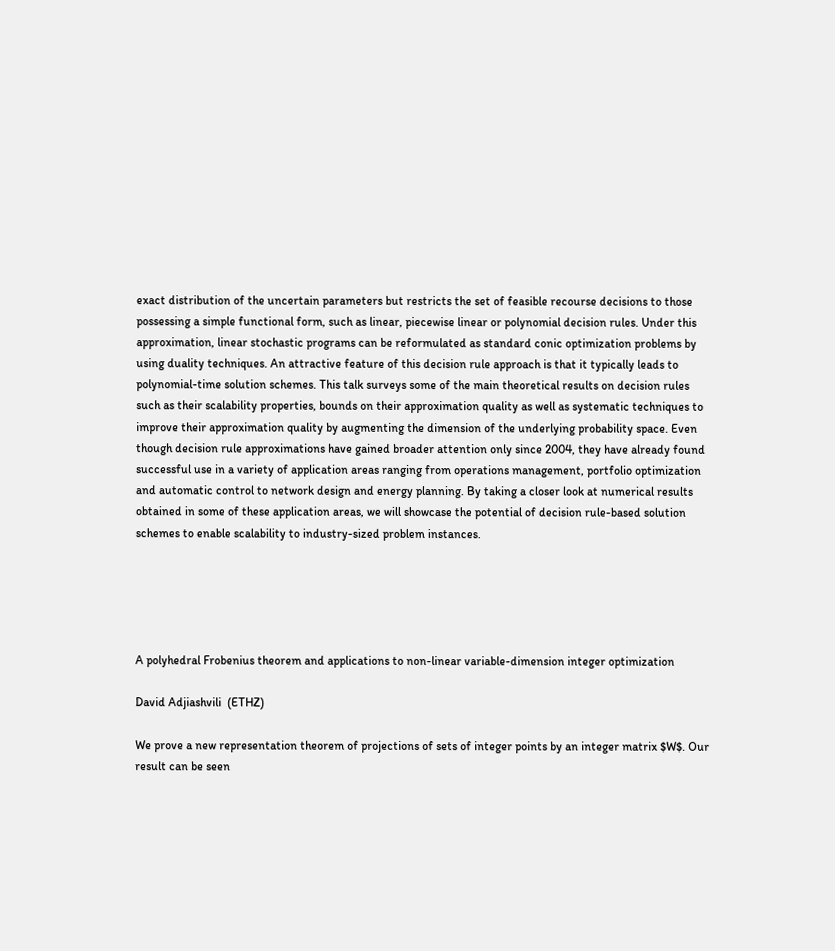exact distribution of the uncertain parameters but restricts the set of feasible recourse decisions to those possessing a simple functional form, such as linear, piecewise linear or polynomial decision rules. Under this approximation, linear stochastic programs can be reformulated as standard conic optimization problems by using duality techniques. An attractive feature of this decision rule approach is that it typically leads to polynomial-time solution schemes. This talk surveys some of the main theoretical results on decision rules such as their scalability properties, bounds on their approximation quality as well as systematic techniques to improve their approximation quality by augmenting the dimension of the underlying probability space. Even though decision rule approximations have gained broader attention only since 2004, they have already found successful use in a variety of application areas ranging from operations management, portfolio optimization and automatic control to network design and energy planning. By taking a closer look at numerical results obtained in some of these application areas, we will showcase the potential of decision rule-based solution schemes to enable scalability to industry-sized problem instances.





A polyhedral Frobenius theorem and applications to non-linear variable-dimension integer optimization

David Adjiashvili  (ETHZ)

We prove a new representation theorem of projections of sets of integer points by an integer matrix $W$. Our result can be seen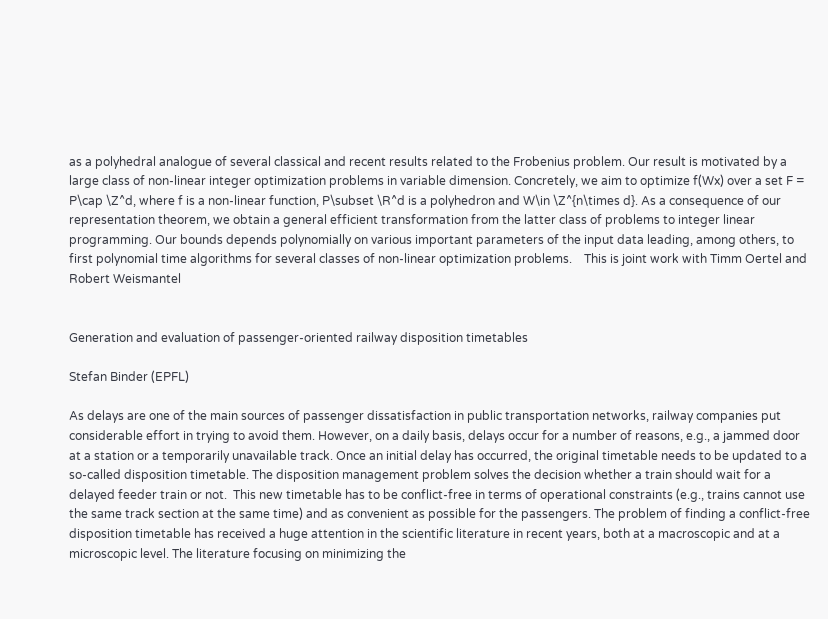as a polyhedral analogue of several classical and recent results related to the Frobenius problem. Our result is motivated by a large class of non-linear integer optimization problems in variable dimension. Concretely, we aim to optimize f(Wx) over a set F = P\cap \Z^d, where f is a non-linear function, P\subset \R^d is a polyhedron and W\in \Z^{n\times d}. As a consequence of our representation theorem, we obtain a general efficient transformation from the latter class of problems to integer linear programming. Our bounds depends polynomially on various important parameters of the input data leading, among others, to first polynomial time algorithms for several classes of non-linear optimization problems.    This is joint work with Timm Oertel and Robert Weismantel


Generation and evaluation of passenger-oriented railway disposition timetables

Stefan Binder (EPFL)

As delays are one of the main sources of passenger dissatisfaction in public transportation networks, railway companies put considerable effort in trying to avoid them. However, on a daily basis, delays occur for a number of reasons, e.g., a jammed door at a station or a temporarily unavailable track. Once an initial delay has occurred, the original timetable needs to be updated to a so-called disposition timetable. The disposition management problem solves the decision whether a train should wait for a delayed feeder train or not.  This new timetable has to be conflict-free in terms of operational constraints (e.g., trains cannot use the same track section at the same time) and as convenient as possible for the passengers. The problem of finding a conflict-free disposition timetable has received a huge attention in the scientific literature in recent years, both at a macroscopic and at a microscopic level. The literature focusing on minimizing the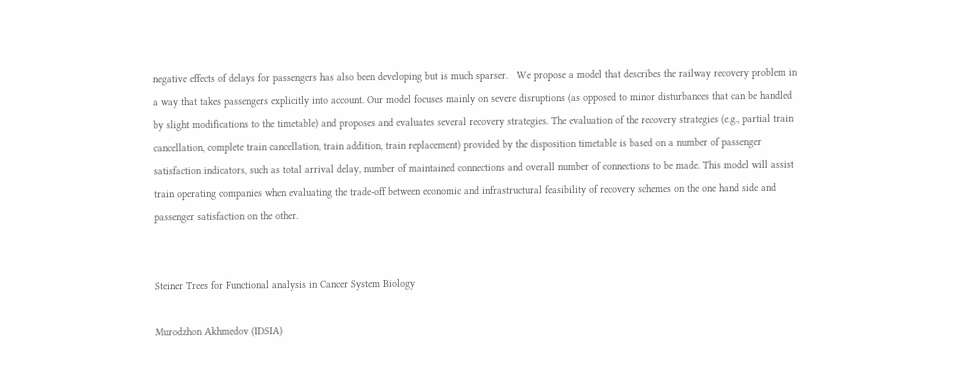negative effects of delays for passengers has also been developing but is much sparser.   We propose a model that describes the railway recovery problem in a way that takes passengers explicitly into account. Our model focuses mainly on severe disruptions (as opposed to minor disturbances that can be handled by slight modifications to the timetable) and proposes and evaluates several recovery strategies. The evaluation of the recovery strategies (e.g., partial train cancellation, complete train cancellation, train addition, train replacement) provided by the disposition timetable is based on a number of passenger satisfaction indicators, such as total arrival delay, number of maintained connections and overall number of connections to be made. This model will assist train operating companies when evaluating the trade-off between economic and infrastructural feasibility of recovery schemes on the one hand side and passenger satisfaction on the other.


Steiner Trees for Functional analysis in Cancer System Biology

Murodzhon Akhmedov (IDSIA)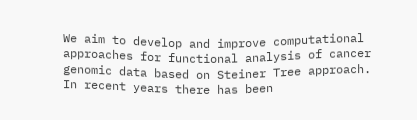We aim to develop and improve computational approaches for functional analysis of cancer genomic data based on Steiner Tree approach.     In recent years there has been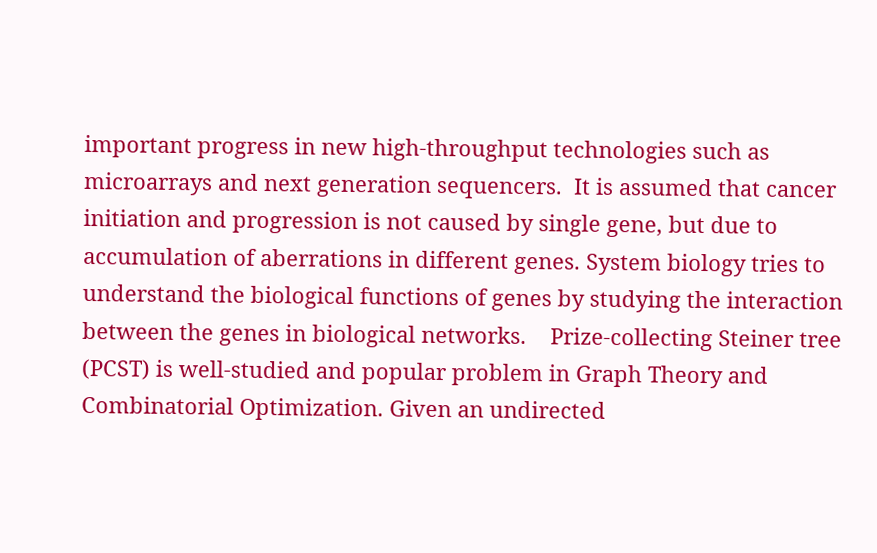important progress in new high-throughput technologies such as microarrays and next generation sequencers.  It is assumed that cancer initiation and progression is not caused by single gene, but due to accumulation of aberrations in different genes. System biology tries to understand the biological functions of genes by studying the interaction between the genes in biological networks.    Prize-collecting Steiner tree (PCST) is well-studied and popular problem in Graph Theory and Combinatorial Optimization. Given an undirected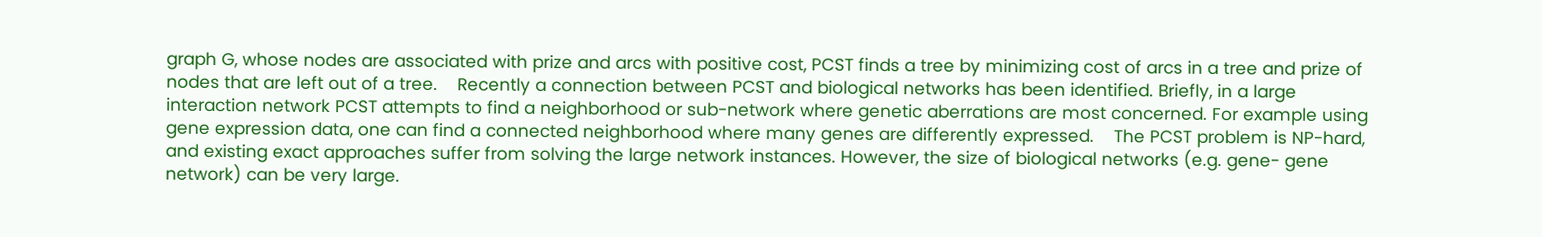graph G, whose nodes are associated with prize and arcs with positive cost, PCST finds a tree by minimizing cost of arcs in a tree and prize of nodes that are left out of a tree.    Recently a connection between PCST and biological networks has been identified. Briefly, in a large interaction network PCST attempts to find a neighborhood or sub-network where genetic aberrations are most concerned. For example using gene expression data, one can find a connected neighborhood where many genes are differently expressed.    The PCST problem is NP-hard, and existing exact approaches suffer from solving the large network instances. However, the size of biological networks (e.g. gene- gene network) can be very large.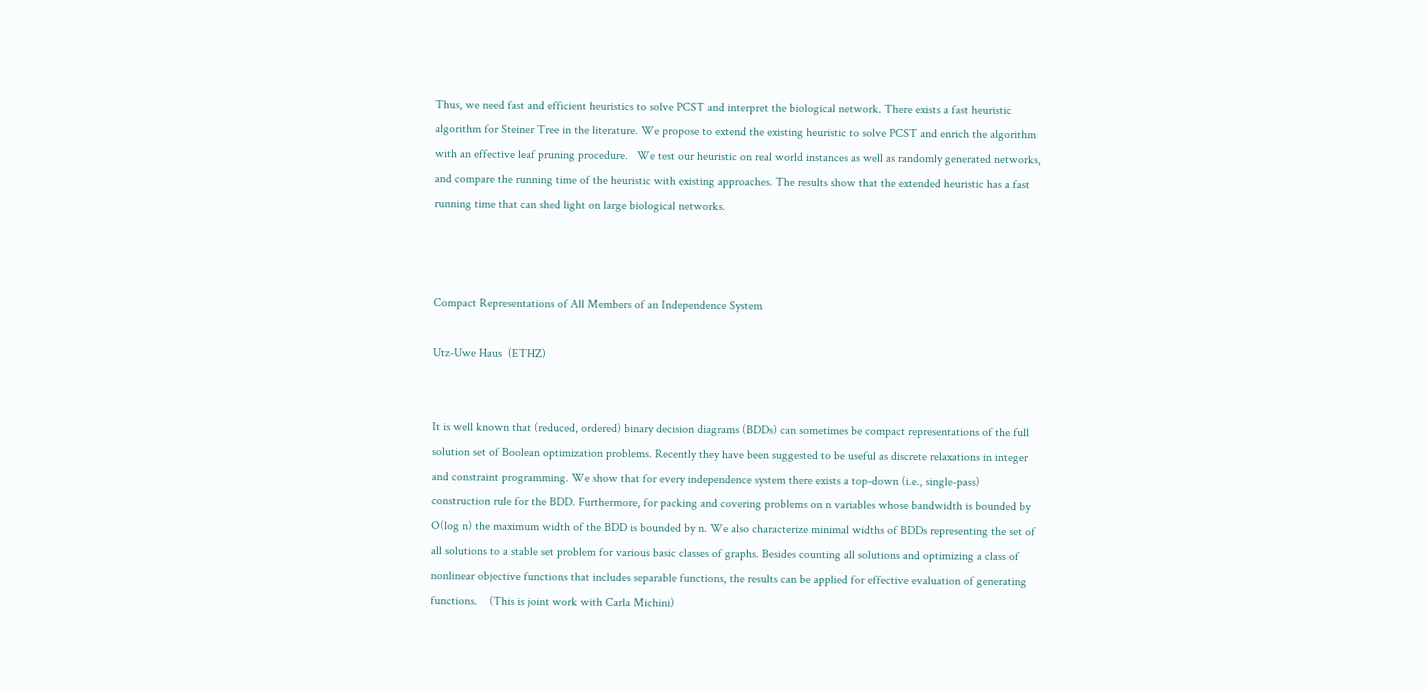Thus, we need fast and efficient heuristics to solve PCST and interpret the biological network. There exists a fast heuristic algorithm for Steiner Tree in the literature. We propose to extend the existing heuristic to solve PCST and enrich the algorithm with an effective leaf pruning procedure.   We test our heuristic on real world instances as well as randomly generated networks, and compare the running time of the heuristic with existing approaches. The results show that the extended heuristic has a fast running time that can shed light on large biological networks.



Compact Representations of All Members of an Independence System

Utz-Uwe Haus  (ETHZ)


It is well known that (reduced, ordered) binary decision diagrams (BDDs) can sometimes be compact representations of the full solution set of Boolean optimization problems. Recently they have been suggested to be useful as discrete relaxations in integer and constraint programming. We show that for every independence system there exists a top-down (i.e., single-pass) construction rule for the BDD. Furthermore, for packing and covering problems on n variables whose bandwidth is bounded by O(log n) the maximum width of the BDD is bounded by n. We also characterize minimal widths of BDDs representing the set of all solutions to a stable set problem for various basic classes of graphs. Besides counting all solutions and optimizing a class of nonlinear objective functions that includes separable functions, the results can be applied for effective evaluation of generating functions.    (This is joint work with Carla Michini)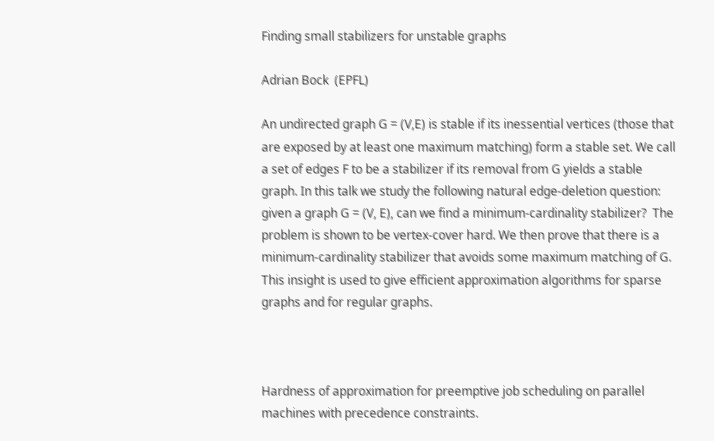Finding small stabilizers for unstable graphs

Adrian Bock  (EPFL)

An undirected graph G = (V,E) is stable if its inessential vertices (those that are exposed by at least one maximum matching) form a stable set. We call a set of edges F to be a stabilizer if its removal from G yields a stable graph. In this talk we study the following natural edge-deletion question: given a graph G = (V, E), can we find a minimum-cardinality stabilizer?  The problem is shown to be vertex-cover hard. We then prove that there is a minimum-cardinality stabilizer that avoids some maximum matching of G. This insight is used to give efficient approximation algorithms for sparse graphs and for regular graphs.



Hardness of approximation for preemptive job scheduling on parallel machines with precedence constraints.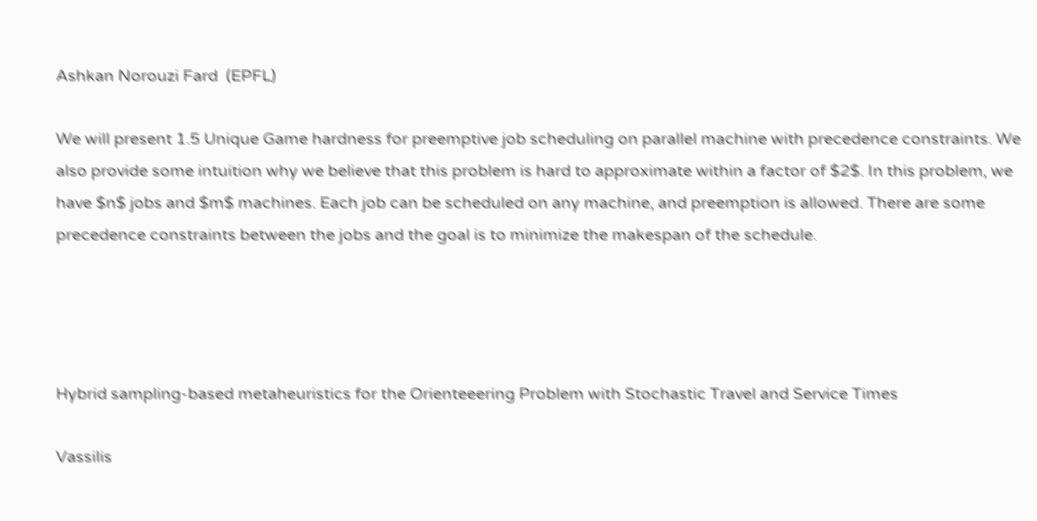Ashkan Norouzi Fard  (EPFL)

We will present 1.5 Unique Game hardness for preemptive job scheduling on parallel machine with precedence constraints. We also provide some intuition why we believe that this problem is hard to approximate within a factor of $2$. In this problem, we have $n$ jobs and $m$ machines. Each job can be scheduled on any machine, and preemption is allowed. There are some precedence constraints between the jobs and the goal is to minimize the makespan of the schedule.




Hybrid sampling-based metaheuristics for the Orienteeering Problem with Stochastic Travel and Service Times

Vassilis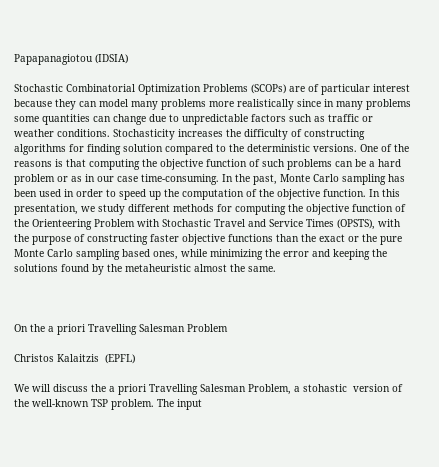Papapanagiotou (IDSIA)

Stochastic Combinatorial Optimization Problems (SCOPs) are of particular interest because they can model many problems more realistically since in many problems some quantities can change due to unpredictable factors such as traffic or weather conditions. Stochasticity increases the difficulty of constructing algorithms for finding solution compared to the deterministic versions. One of the reasons is that computing the objective function of such problems can be a hard problem or as in our case time-consuming. In the past, Monte Carlo sampling has been used in order to speed up the computation of the objective function. In this presentation, we study different methods for computing the objective function of the Orienteering Problem with Stochastic Travel and Service Times (OPSTS), with the purpose of constructing faster objective functions than the exact or the pure Monte Carlo sampling based ones, while minimizing the error and keeping the solutions found by the metaheuristic almost the same.



On the a priori Travelling Salesman Problem

Christos Kalaitzis  (EPFL)

We will discuss the a priori Travelling Salesman Problem, a stohastic  version of the well-known TSP problem. The input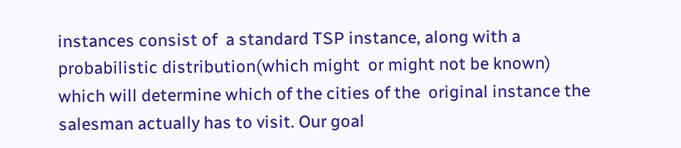instances consist of  a standard TSP instance, along with a probabilistic distribution(which might  or might not be known) which will determine which of the cities of the  original instance the salesman actually has to visit. Our goal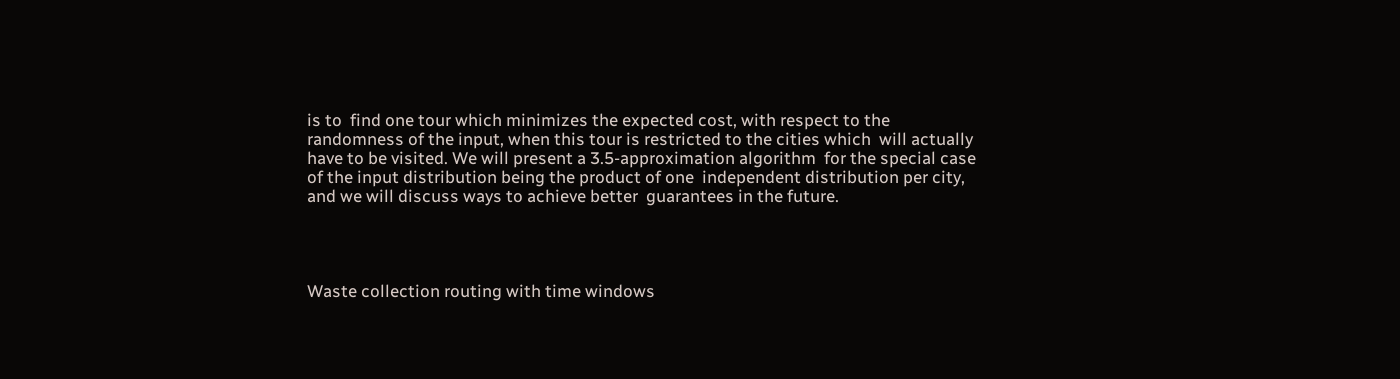is to  find one tour which minimizes the expected cost, with respect to the  randomness of the input, when this tour is restricted to the cities which  will actually have to be visited. We will present a 3.5-approximation algorithm  for the special case of the input distribution being the product of one  independent distribution per city, and we will discuss ways to achieve better  guarantees in the future.




Waste collection routing with time windows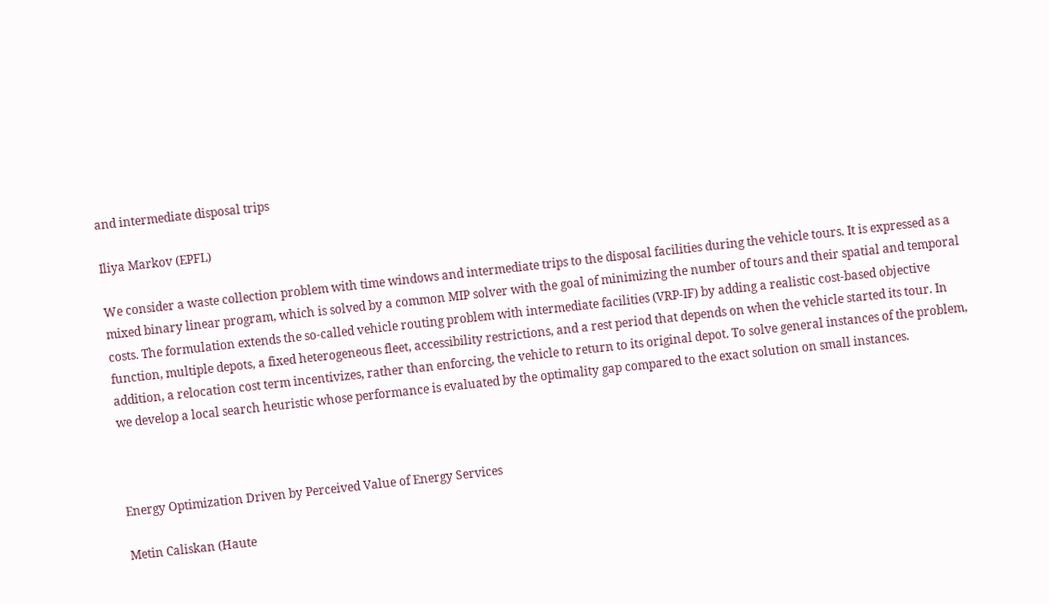and intermediate disposal trips

Iliya Markov (EPFL)

We consider a waste collection problem with time windows and intermediate trips to the disposal facilities during the vehicle tours. It is expressed as a mixed binary linear program, which is solved by a common MIP solver with the goal of minimizing the number of tours and their spatial and temporal costs. The formulation extends the so-called vehicle routing problem with intermediate facilities (VRP-IF) by adding a realistic cost-based objective function, multiple depots, a fixed heterogeneous fleet, accessibility restrictions, and a rest period that depends on when the vehicle started its tour. In addition, a relocation cost term incentivizes, rather than enforcing, the vehicle to return to its original depot. To solve general instances of the problem, we develop a local search heuristic whose performance is evaluated by the optimality gap compared to the exact solution on small instances.



Energy Optimization Driven by Perceived Value of Energy Services

Metin Caliskan (Haute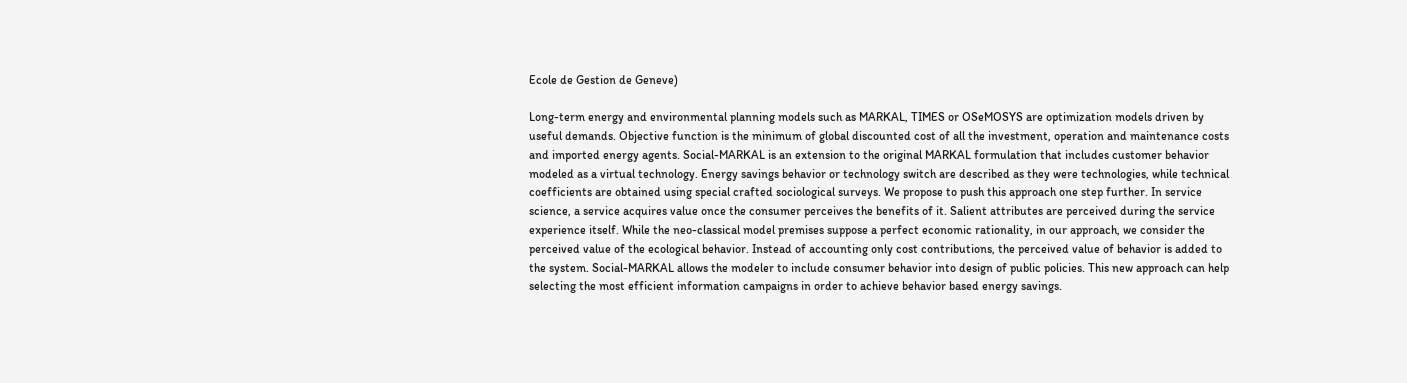Ecole de Gestion de Geneve)

Long-term energy and environmental planning models such as MARKAL, TIMES or OSeMOSYS are optimization models driven by useful demands. Objective function is the minimum of global discounted cost of all the investment, operation and maintenance costs and imported energy agents. Social-MARKAL is an extension to the original MARKAL formulation that includes customer behavior modeled as a virtual technology. Energy savings behavior or technology switch are described as they were technologies, while technical coefficients are obtained using special crafted sociological surveys. We propose to push this approach one step further. In service science, a service acquires value once the consumer perceives the benefits of it. Salient attributes are perceived during the service experience itself. While the neo-classical model premises suppose a perfect economic rationality, in our approach, we consider the perceived value of the ecological behavior. Instead of accounting only cost contributions, the perceived value of behavior is added to the system. Social-MARKAL allows the modeler to include consumer behavior into design of public policies. This new approach can help selecting the most efficient information campaigns in order to achieve behavior based energy savings.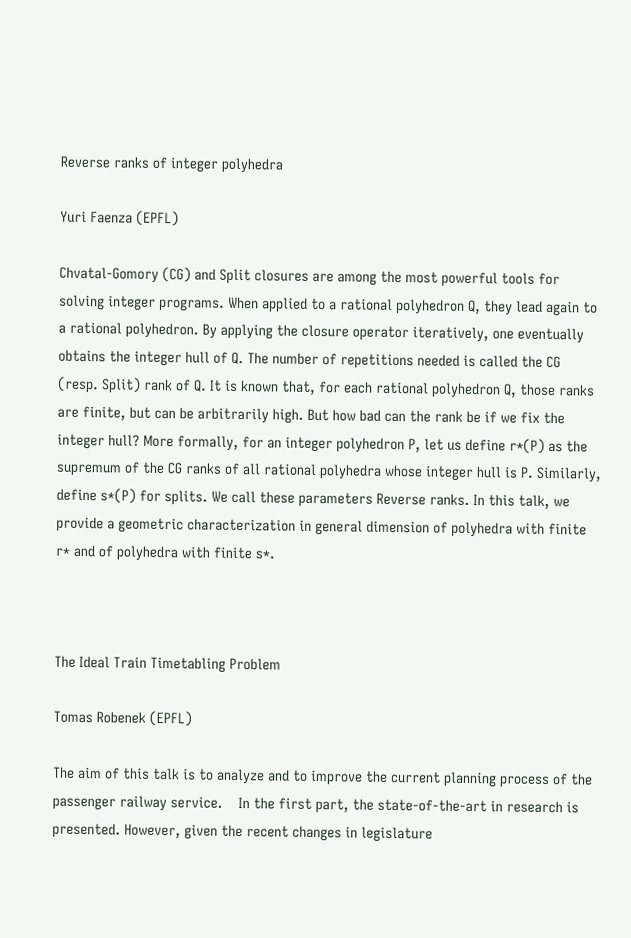Reverse ranks of integer polyhedra

Yuri Faenza (EPFL)

Chvatal-Gomory (CG) and Split closures are among the most powerful tools for solving integer programs. When applied to a rational polyhedron Q, they lead again to a rational polyhedron. By applying the closure operator iteratively, one eventually obtains the integer hull of Q. The number of repetitions needed is called the CG (resp. Split) rank of Q. It is known that, for each rational polyhedron Q, those ranks are finite, but can be arbitrarily high. But how bad can the rank be if we fix the integer hull? More formally, for an integer polyhedron P, let us define r*(P) as the supremum of the CG ranks of all rational polyhedra whose integer hull is P. Similarly, define s*(P) for splits. We call these parameters Reverse ranks. In this talk, we provide a geometric characterization in general dimension of polyhedra with finite r* and of polyhedra with finite s*.



The Ideal Train Timetabling Problem

Tomas Robenek (EPFL)

The aim of this talk is to analyze and to improve the current planning process of the passenger railway service.    In the first part, the state-of-the-art in research is presented. However, given the recent changes in legislature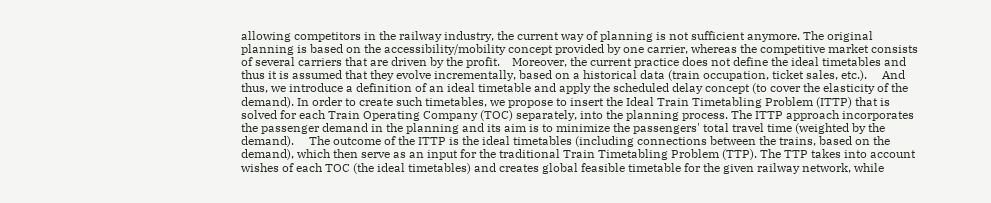allowing competitors in the railway industry, the current way of planning is not sufficient anymore. The original planning is based on the accessibility/mobility concept provided by one carrier, whereas the competitive market consists of several carriers that are driven by the profit.    Moreover, the current practice does not define the ideal timetables and thus it is assumed that they evolve incrementally, based on a historical data (train occupation, ticket sales, etc.).     And thus, we introduce a definition of an ideal timetable and apply the scheduled delay concept (to cover the elasticity of the demand). In order to create such timetables, we propose to insert the Ideal Train Timetabling Problem (ITTP) that is solved for each Train Operating Company (TOC) separately, into the planning process. The ITTP approach incorporates the passenger demand in the planning and its aim is to minimize the passengers' total travel time (weighted by the demand).     The outcome of the ITTP is the ideal timetables (including connections between the trains, based on the demand), which then serve as an input for the traditional Train Timetabling Problem (TTP). The TTP takes into account wishes of each TOC (the ideal timetables) and creates global feasible timetable for the given railway network, while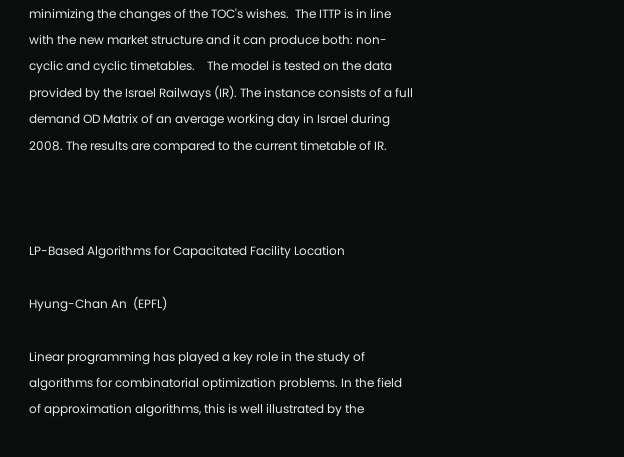minimizing the changes of the TOC's wishes.  The ITTP is in line with the new market structure and it can produce both: non-cyclic and cyclic timetables.    The model is tested on the data provided by the Israel Railways (IR). The instance consists of a full demand OD Matrix of an average working day in Israel during 2008. The results are compared to the current timetable of IR.



LP-Based Algorithms for Capacitated Facility Location

Hyung-Chan An  (EPFL)

Linear programming has played a key role in the study of algorithms for combinatorial optimization problems. In the field of approximation algorithms, this is well illustrated by the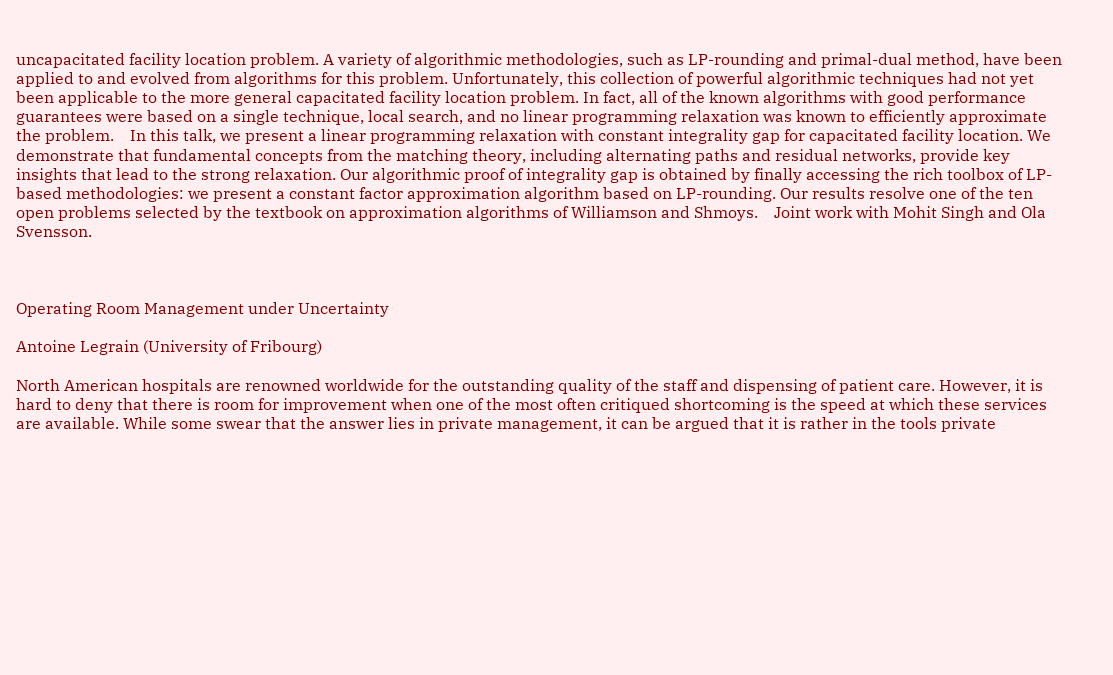uncapacitated facility location problem. A variety of algorithmic methodologies, such as LP-rounding and primal-dual method, have been applied to and evolved from algorithms for this problem. Unfortunately, this collection of powerful algorithmic techniques had not yet been applicable to the more general capacitated facility location problem. In fact, all of the known algorithms with good performance guarantees were based on a single technique, local search, and no linear programming relaxation was known to efficiently approximate the problem.    In this talk, we present a linear programming relaxation with constant integrality gap for capacitated facility location. We demonstrate that fundamental concepts from the matching theory, including alternating paths and residual networks, provide key insights that lead to the strong relaxation. Our algorithmic proof of integrality gap is obtained by finally accessing the rich toolbox of LP-based methodologies: we present a constant factor approximation algorithm based on LP-rounding. Our results resolve one of the ten open problems selected by the textbook on approximation algorithms of Williamson and Shmoys.    Joint work with Mohit Singh and Ola Svensson.



Operating Room Management under Uncertainty

Antoine Legrain (University of Fribourg)

North American hospitals are renowned worldwide for the outstanding quality of the staff and dispensing of patient care. However, it is hard to deny that there is room for improvement when one of the most often critiqued shortcoming is the speed at which these services are available. While some swear that the answer lies in private management, it can be argued that it is rather in the tools private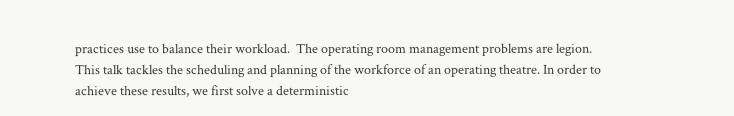practices use to balance their workload.  The operating room management problems are legion. This talk tackles the scheduling and planning of the workforce of an operating theatre. In order to achieve these results, we first solve a deterministic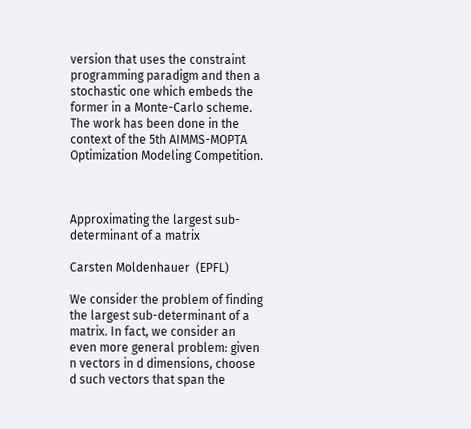version that uses the constraint programming paradigm and then a stochastic one which embeds the former in a Monte-Carlo scheme.  The work has been done in the context of the 5th AIMMS-MOPTA Optimization Modeling Competition.



Approximating the largest sub-determinant of a matrix

Carsten Moldenhauer  (EPFL)

We consider the problem of finding the largest sub-determinant of a matrix. In fact, we consider an even more general problem: given n vectors in d dimensions, choose d such vectors that span the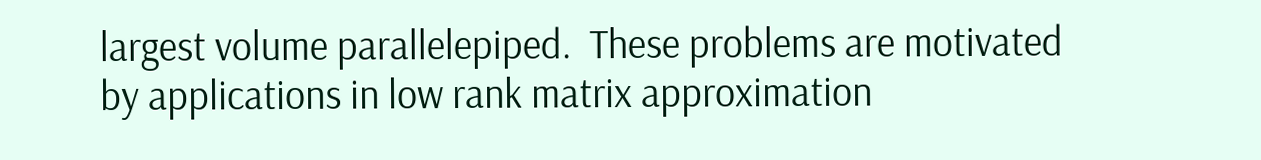largest volume parallelepiped.  These problems are motivated by applications in low rank matrix approximation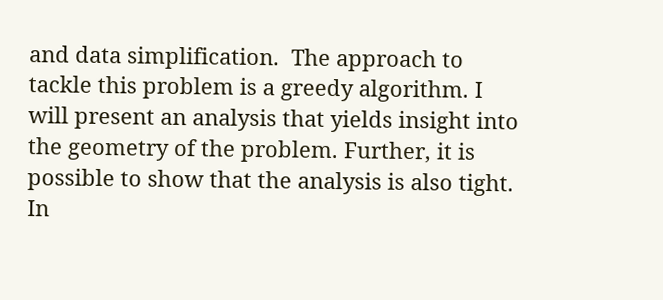and data simplification.  The approach to tackle this problem is a greedy algorithm. I will present an analysis that yields insight into the geometry of the problem. Further, it is possible to show that the analysis is also tight.  In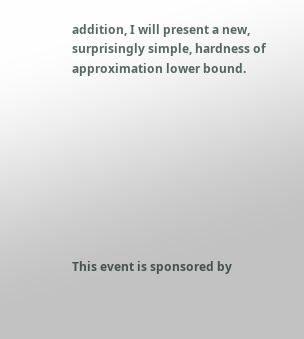addition, I will present a new, surprisingly simple, hardness of approximation lower bound.









This event is sponsored by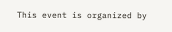This event is organized by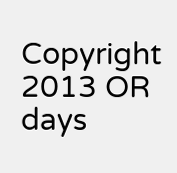Copyright 2013 OR days